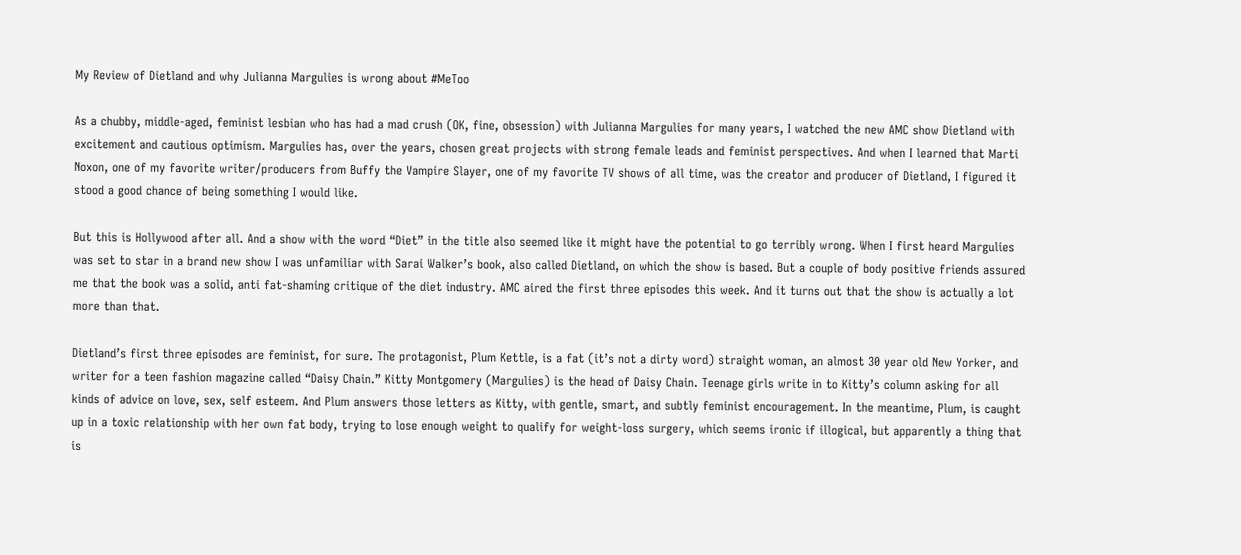My Review of Dietland and why Julianna Margulies is wrong about #MeToo

As a chubby, middle-aged, feminist lesbian who has had a mad crush (OK, fine, obsession) with Julianna Margulies for many years, I watched the new AMC show Dietland with excitement and cautious optimism. Margulies has, over the years, chosen great projects with strong female leads and feminist perspectives. And when I learned that Marti Noxon, one of my favorite writer/producers from Buffy the Vampire Slayer, one of my favorite TV shows of all time, was the creator and producer of Dietland, I figured it stood a good chance of being something I would like.

But this is Hollywood after all. And a show with the word “Diet” in the title also seemed like it might have the potential to go terribly wrong. When I first heard Margulies was set to star in a brand new show I was unfamiliar with Sarai Walker’s book, also called Dietland, on which the show is based. But a couple of body positive friends assured me that the book was a solid, anti fat-shaming critique of the diet industry. AMC aired the first three episodes this week. And it turns out that the show is actually a lot more than that.

Dietland’s first three episodes are feminist, for sure. The protagonist, Plum Kettle, is a fat (it’s not a dirty word) straight woman, an almost 30 year old New Yorker, and writer for a teen fashion magazine called “Daisy Chain.” Kitty Montgomery (Margulies) is the head of Daisy Chain. Teenage girls write in to Kitty’s column asking for all kinds of advice on love, sex, self esteem. And Plum answers those letters as Kitty, with gentle, smart, and subtly feminist encouragement. In the meantime, Plum, is caught up in a toxic relationship with her own fat body, trying to lose enough weight to qualify for weight-loss surgery, which seems ironic if illogical, but apparently a thing that is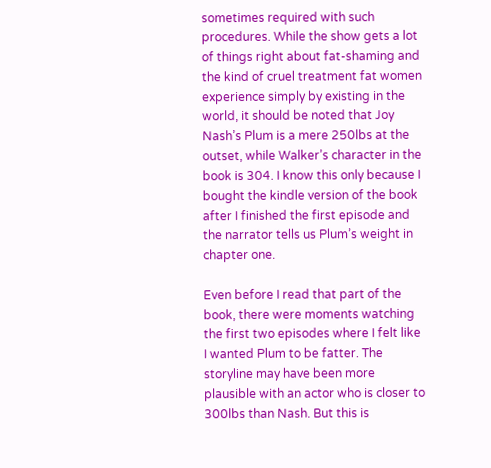sometimes required with such procedures. While the show gets a lot of things right about fat-shaming and the kind of cruel treatment fat women experience simply by existing in the world, it should be noted that Joy Nash’s Plum is a mere 250lbs at the outset, while Walker’s character in the book is 304. I know this only because I bought the kindle version of the book after I finished the first episode and the narrator tells us Plum’s weight in chapter one.

Even before I read that part of the book, there were moments watching the first two episodes where I felt like I wanted Plum to be fatter. The storyline may have been more plausible with an actor who is closer to 300lbs than Nash. But this is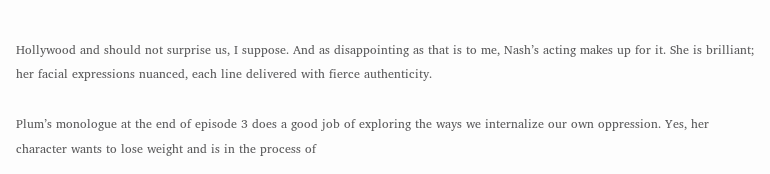Hollywood and should not surprise us, I suppose. And as disappointing as that is to me, Nash’s acting makes up for it. She is brilliant; her facial expressions nuanced, each line delivered with fierce authenticity.

Plum’s monologue at the end of episode 3 does a good job of exploring the ways we internalize our own oppression. Yes, her character wants to lose weight and is in the process of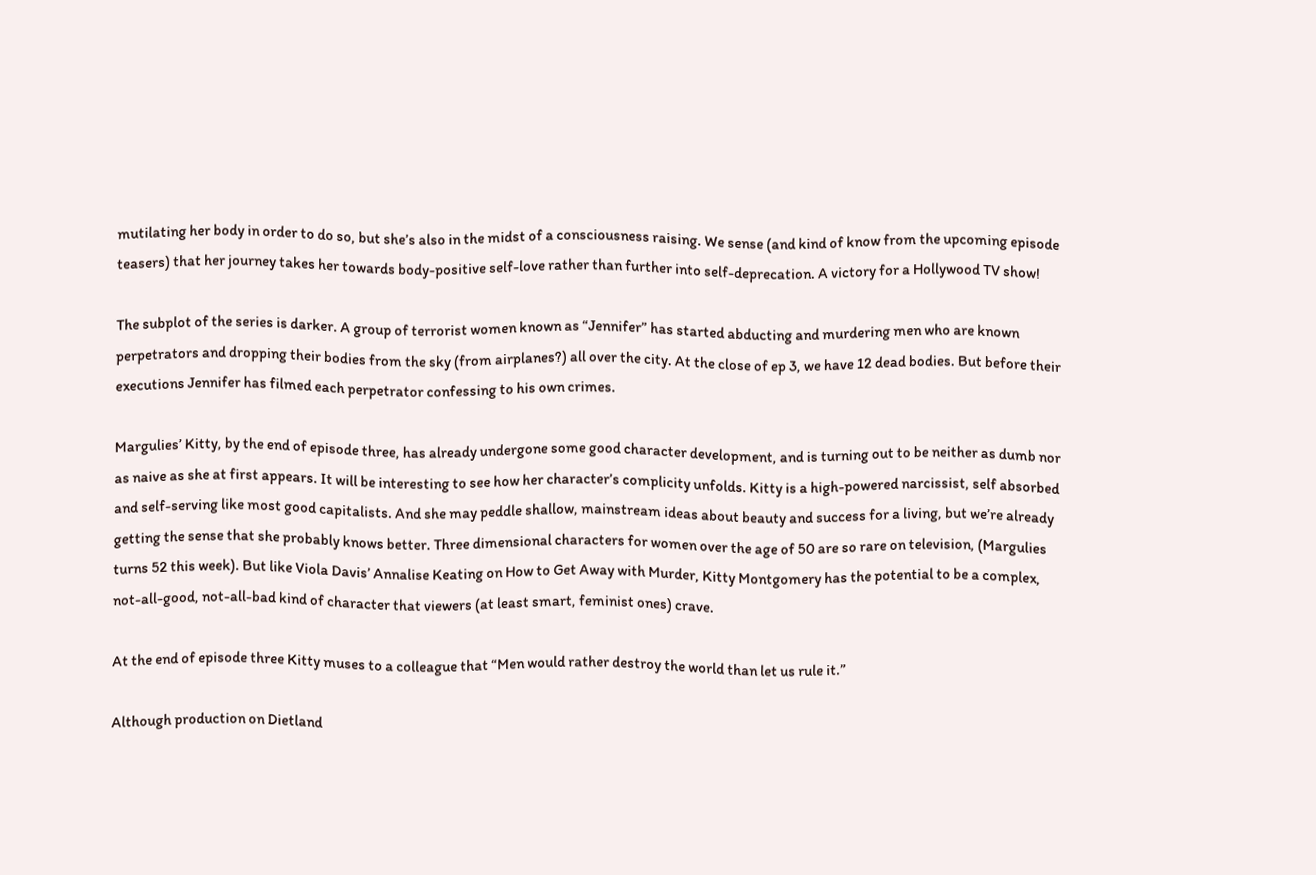mutilating her body in order to do so, but she’s also in the midst of a consciousness raising. We sense (and kind of know from the upcoming episode teasers) that her journey takes her towards body-positive self-love rather than further into self-deprecation. A victory for a Hollywood TV show!

The subplot of the series is darker. A group of terrorist women known as “Jennifer” has started abducting and murdering men who are known perpetrators and dropping their bodies from the sky (from airplanes?) all over the city. At the close of ep 3, we have 12 dead bodies. But before their executions Jennifer has filmed each perpetrator confessing to his own crimes.

Margulies’ Kitty, by the end of episode three, has already undergone some good character development, and is turning out to be neither as dumb nor as naive as she at first appears. It will be interesting to see how her character’s complicity unfolds. Kitty is a high-powered narcissist, self absorbed and self-serving like most good capitalists. And she may peddle shallow, mainstream ideas about beauty and success for a living, but we’re already getting the sense that she probably knows better. Three dimensional characters for women over the age of 50 are so rare on television, (Margulies turns 52 this week). But like Viola Davis’ Annalise Keating on How to Get Away with Murder, Kitty Montgomery has the potential to be a complex, not-all-good, not-all-bad kind of character that viewers (at least smart, feminist ones) crave.

At the end of episode three Kitty muses to a colleague that “Men would rather destroy the world than let us rule it.”

Although production on Dietland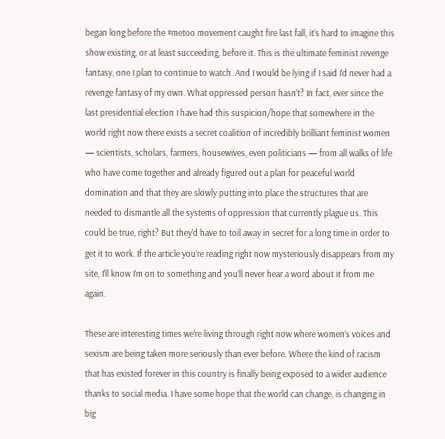began long before the #metoo movement caught fire last fall, it’s hard to imagine this show existing, or at least succeeding, before it. This is the ultimate feminist revenge fantasy, one I plan to continue to watch. And I would be lying if I said I’d never had a revenge fantasy of my own. What oppressed person hasn’t? In fact, ever since the last presidential election I have had this suspicion/hope that somewhere in the world right now there exists a secret coalition of incredibly brilliant feminist women — scientists, scholars, farmers, housewives, even politicians — from all walks of life who have come together and already figured out a plan for peaceful world domination and that they are slowly putting into place the structures that are needed to dismantle all the systems of oppression that currently plague us. This could be true, right? But they’d have to toil away in secret for a long time in order to get it to work. If the article you’re reading right now mysteriously disappears from my site, I’ll know I’m on to something and you’ll never hear a word about it from me again.

These are interesting times we’re living through right now where women’s voices and sexism are being taken more seriously than ever before. Where the kind of racism that has existed forever in this country is finally being exposed to a wider audience thanks to social media. I have some hope that the world can change, is changing in big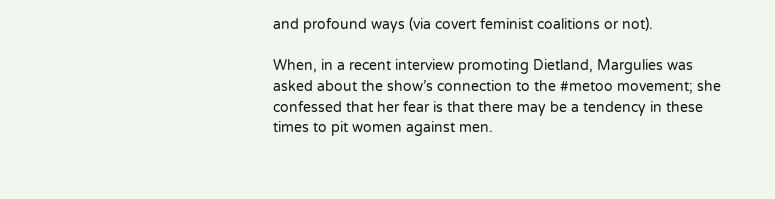and profound ways (via covert feminist coalitions or not).

When, in a recent interview promoting Dietland, Margulies was asked about the show’s connection to the #metoo movement; she confessed that her fear is that there may be a tendency in these times to pit women against men.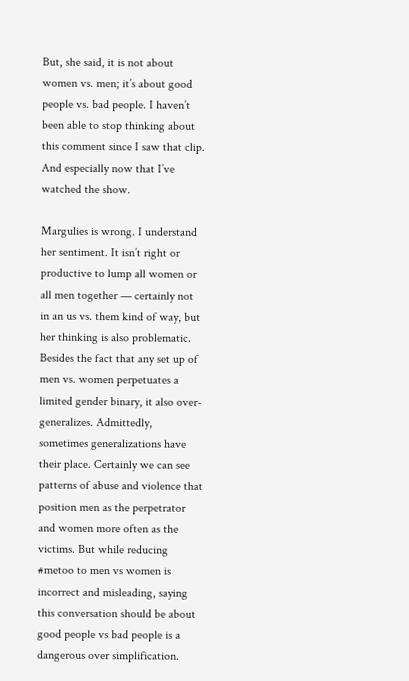But, she said, it is not about women vs. men; it’s about good people vs. bad people. I haven’t been able to stop thinking about this comment since I saw that clip. And especially now that I’ve watched the show.

Margulies is wrong. I understand her sentiment. It isn’t right or productive to lump all women or all men together — certainly not in an us vs. them kind of way, but her thinking is also problematic. Besides the fact that any set up of men vs. women perpetuates a limited gender binary, it also over-generalizes. Admittedly, sometimes generalizations have their place. Certainly we can see patterns of abuse and violence that position men as the perpetrator and women more often as the victims. But while reducing #metoo to men vs women is incorrect and misleading, saying this conversation should be about good people vs bad people is a dangerous over simplification.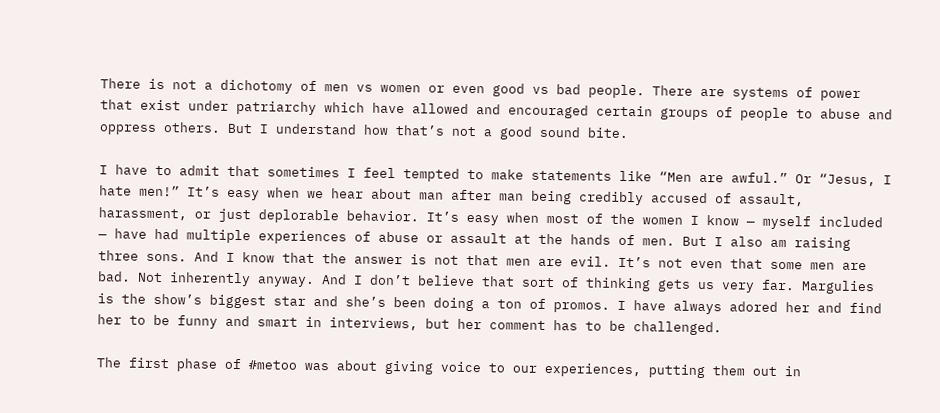There is not a dichotomy of men vs women or even good vs bad people. There are systems of power that exist under patriarchy which have allowed and encouraged certain groups of people to abuse and oppress others. But I understand how that’s not a good sound bite.

I have to admit that sometimes I feel tempted to make statements like “Men are awful.” Or “Jesus, I hate men!” It’s easy when we hear about man after man being credibly accused of assault, harassment, or just deplorable behavior. It’s easy when most of the women I know — myself included — have had multiple experiences of abuse or assault at the hands of men. But I also am raising three sons. And I know that the answer is not that men are evil. It’s not even that some men are bad. Not inherently anyway. And I don’t believe that sort of thinking gets us very far. Margulies is the show’s biggest star and she’s been doing a ton of promos. I have always adored her and find her to be funny and smart in interviews, but her comment has to be challenged.

The first phase of #metoo was about giving voice to our experiences, putting them out in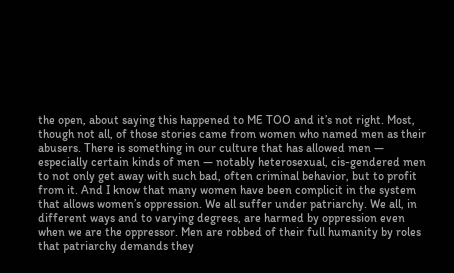the open, about saying this happened to ME TOO and it’s not right. Most, though not all, of those stories came from women who named men as their abusers. There is something in our culture that has allowed men — especially certain kinds of men — notably heterosexual, cis-gendered men to not only get away with such bad, often criminal behavior, but to profit from it. And I know that many women have been complicit in the system that allows women’s oppression. We all suffer under patriarchy. We all, in different ways and to varying degrees, are harmed by oppression even when we are the oppressor. Men are robbed of their full humanity by roles that patriarchy demands they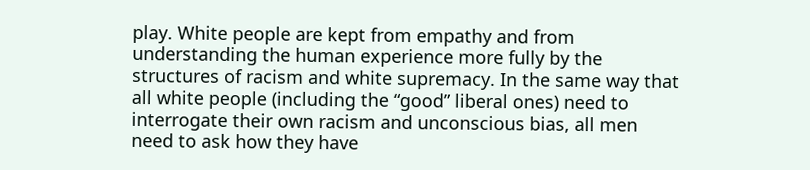play. White people are kept from empathy and from understanding the human experience more fully by the structures of racism and white supremacy. In the same way that all white people (including the “good” liberal ones) need to interrogate their own racism and unconscious bias, all men need to ask how they have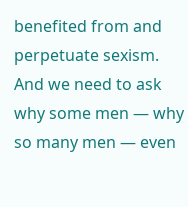benefited from and perpetuate sexism. And we need to ask why some men — why so many men — even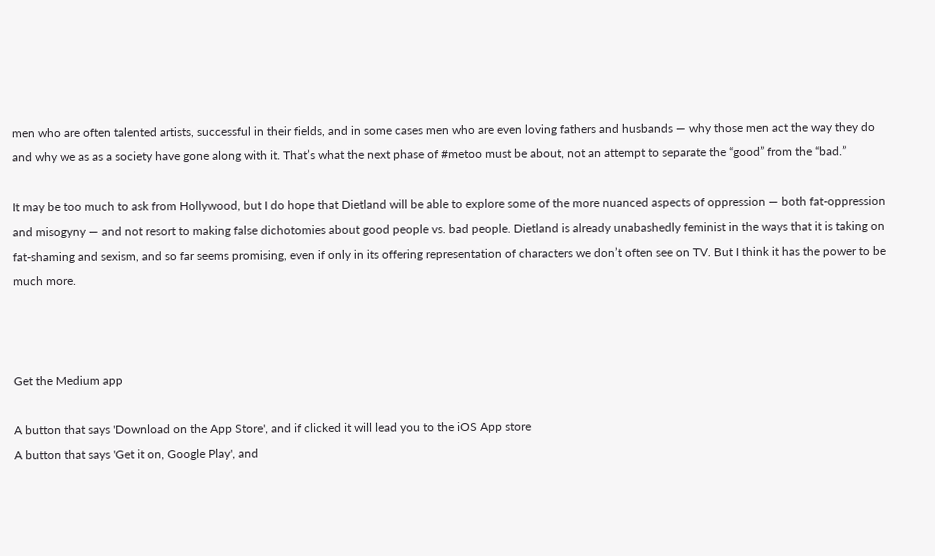men who are often talented artists, successful in their fields, and in some cases men who are even loving fathers and husbands — why those men act the way they do and why we as as a society have gone along with it. That’s what the next phase of #metoo must be about, not an attempt to separate the “good” from the “bad.”

It may be too much to ask from Hollywood, but I do hope that Dietland will be able to explore some of the more nuanced aspects of oppression — both fat-oppression and misogyny — and not resort to making false dichotomies about good people vs. bad people. Dietland is already unabashedly feminist in the ways that it is taking on fat-shaming and sexism, and so far seems promising, even if only in its offering representation of characters we don’t often see on TV. But I think it has the power to be much more.



Get the Medium app

A button that says 'Download on the App Store', and if clicked it will lead you to the iOS App store
A button that says 'Get it on, Google Play', and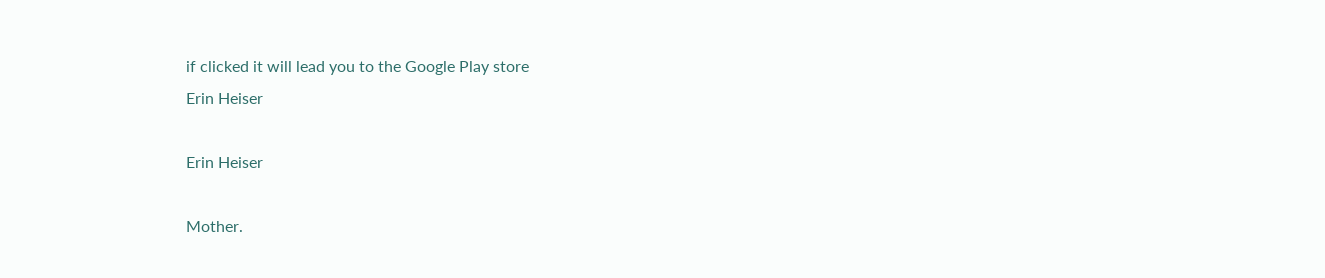if clicked it will lead you to the Google Play store
Erin Heiser

Erin Heiser

Mother.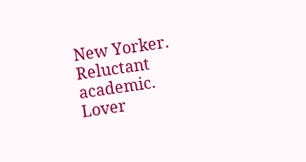New Yorker. Reluctant academic. Lover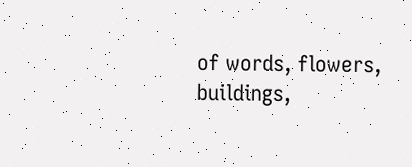of words, flowers, buildings,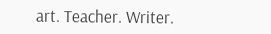art. Teacher. Writer.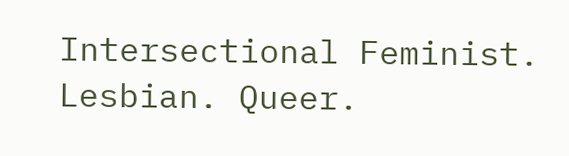Intersectional Feminist. Lesbian. Queer.